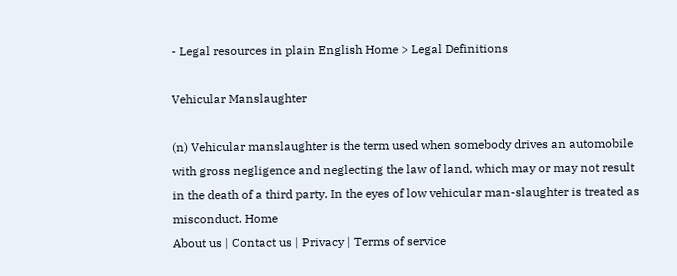- Legal resources in plain English Home > Legal Definitions

Vehicular Manslaughter

(n) Vehicular manslaughter is the term used when somebody drives an automobile with gross negligence and neglecting the law of land, which may or may not result in the death of a third party. In the eyes of low vehicular man-slaughter is treated as misconduct. Home
About us | Contact us | Privacy | Terms of service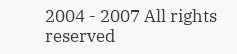2004 - 2007 All rights reserved